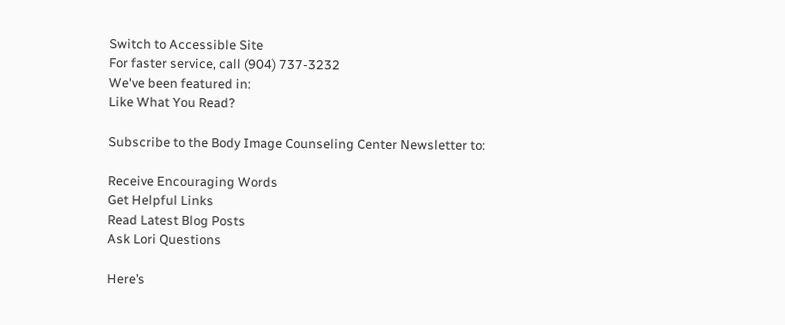Switch to Accessible Site
For faster service, call (904) 737-3232
We've been featured in:
Like What You Read?

Subscribe to the Body Image Counseling Center Newsletter to:

Receive Encouraging Words
Get Helpful Links
Read Latest Blog Posts
Ask Lori Questions

Here’s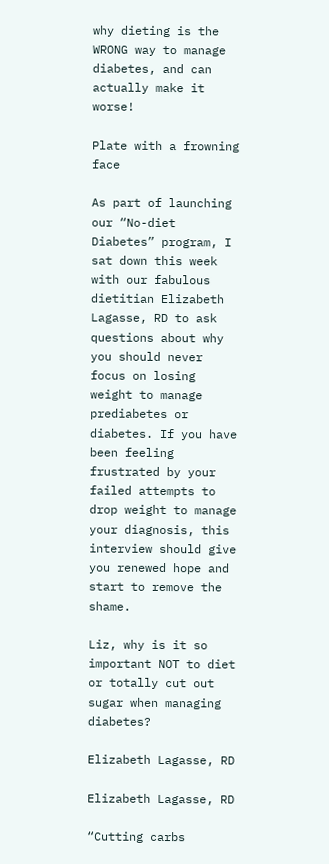why dieting is the WRONG way to manage diabetes, and can actually make it worse!

Plate with a frowning face

As part of launching our “No-diet Diabetes” program, I sat down this week with our fabulous dietitian Elizabeth Lagasse, RD to ask questions about why you should never focus on losing weight to manage prediabetes or diabetes. If you have been feeling frustrated by your failed attempts to drop weight to manage your diagnosis, this interview should give you renewed hope and start to remove the shame.

Liz, why is it so important NOT to diet or totally cut out sugar when managing diabetes?

Elizabeth Lagasse, RD

Elizabeth Lagasse, RD

“Cutting carbs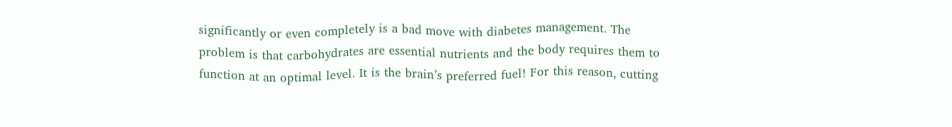significantly or even completely is a bad move with diabetes management. The problem is that carbohydrates are essential nutrients and the body requires them to function at an optimal level. It is the brain’s preferred fuel! For this reason, cutting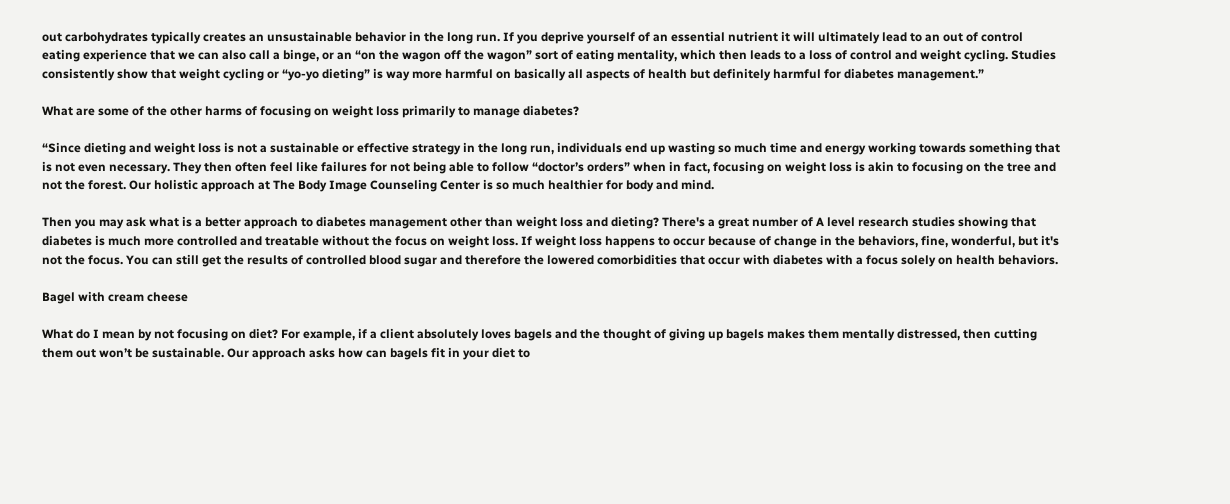out carbohydrates typically creates an unsustainable behavior in the long run. If you deprive yourself of an essential nutrient it will ultimately lead to an out of control eating experience that we can also call a binge, or an “on the wagon off the wagon” sort of eating mentality, which then leads to a loss of control and weight cycling. Studies consistently show that weight cycling or “yo-yo dieting” is way more harmful on basically all aspects of health but definitely harmful for diabetes management.”

What are some of the other harms of focusing on weight loss primarily to manage diabetes?

“Since dieting and weight loss is not a sustainable or effective strategy in the long run, individuals end up wasting so much time and energy working towards something that is not even necessary. They then often feel like failures for not being able to follow “doctor’s orders” when in fact, focusing on weight loss is akin to focusing on the tree and not the forest. Our holistic approach at The Body Image Counseling Center is so much healthier for body and mind.

Then you may ask what is a better approach to diabetes management other than weight loss and dieting? There's a great number of A level research studies showing that diabetes is much more controlled and treatable without the focus on weight loss. If weight loss happens to occur because of change in the behaviors, fine, wonderful, but it's not the focus. You can still get the results of controlled blood sugar and therefore the lowered comorbidities that occur with diabetes with a focus solely on health behaviors.

Bagel with cream cheese

What do I mean by not focusing on diet? For example, if a client absolutely loves bagels and the thought of giving up bagels makes them mentally distressed, then cutting them out won’t be sustainable. Our approach asks how can bagels fit in your diet to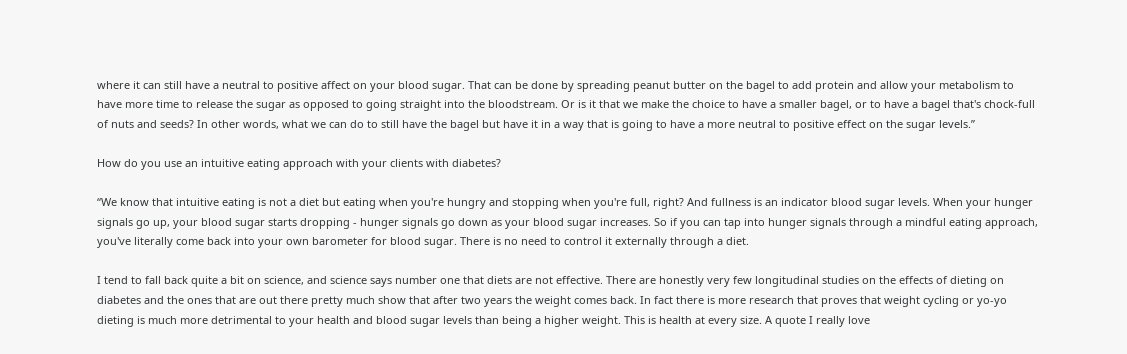where it can still have a neutral to positive affect on your blood sugar. That can be done by spreading peanut butter on the bagel to add protein and allow your metabolism to have more time to release the sugar as opposed to going straight into the bloodstream. Or is it that we make the choice to have a smaller bagel, or to have a bagel that's chock-full of nuts and seeds? In other words, what we can do to still have the bagel but have it in a way that is going to have a more neutral to positive effect on the sugar levels.”

How do you use an intuitive eating approach with your clients with diabetes?

“We know that intuitive eating is not a diet but eating when you're hungry and stopping when you're full, right? And fullness is an indicator blood sugar levels. When your hunger signals go up, your blood sugar starts dropping - hunger signals go down as your blood sugar increases. So if you can tap into hunger signals through a mindful eating approach, you've literally come back into your own barometer for blood sugar. There is no need to control it externally through a diet.

I tend to fall back quite a bit on science, and science says number one that diets are not effective. There are honestly very few longitudinal studies on the effects of dieting on diabetes and the ones that are out there pretty much show that after two years the weight comes back. In fact there is more research that proves that weight cycling or yo-yo dieting is much more detrimental to your health and blood sugar levels than being a higher weight. This is health at every size. A quote I really love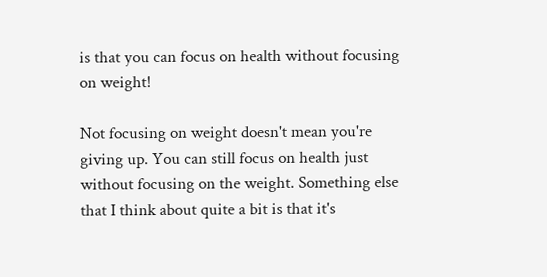is that you can focus on health without focusing on weight!

Not focusing on weight doesn't mean you're giving up. You can still focus on health just without focusing on the weight. Something else that I think about quite a bit is that it's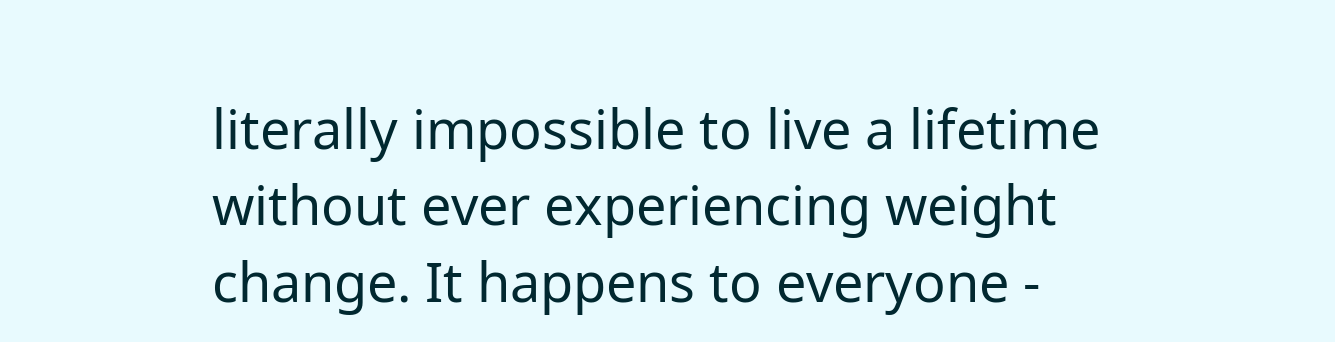literally impossible to live a lifetime without ever experiencing weight change. It happens to everyone -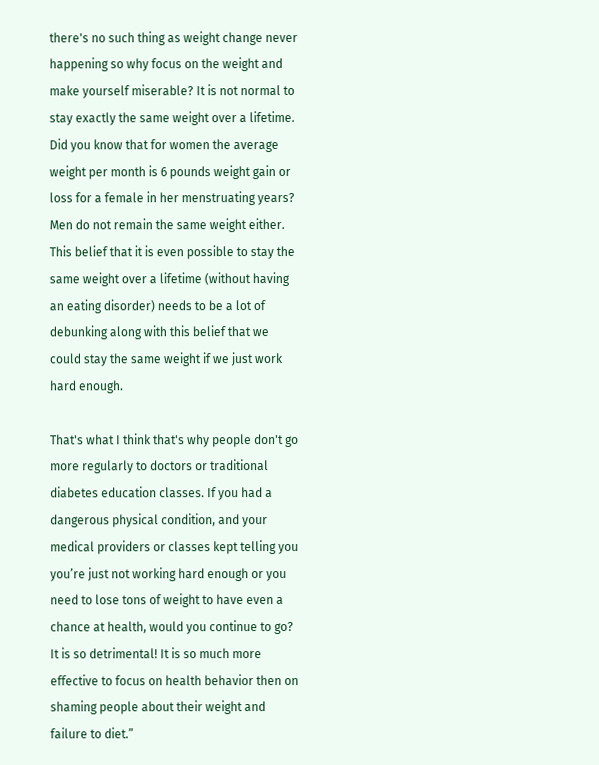there's no such thing as weight change never happening so why focus on the weight and make yourself miserable? It is not normal to stay exactly the same weight over a lifetime. Did you know that for women the average weight per month is 6 pounds weight gain or loss for a female in her menstruating years? Men do not remain the same weight either. This belief that it is even possible to stay the same weight over a lifetime (without having an eating disorder) needs to be a lot of debunking along with this belief that we could stay the same weight if we just work hard enough.

That's what I think that's why people don't go more regularly to doctors or traditional diabetes education classes. If you had a dangerous physical condition, and your medical providers or classes kept telling you you’re just not working hard enough or you need to lose tons of weight to have even a chance at health, would you continue to go? It is so detrimental! It is so much more effective to focus on health behavior then on shaming people about their weight and failure to diet.”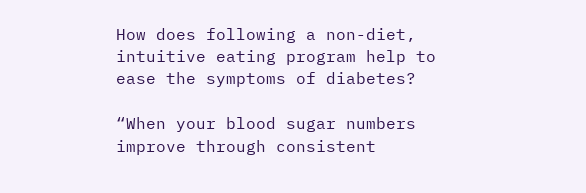How does following a non-diet, intuitive eating program help to ease the symptoms of diabetes?

“When your blood sugar numbers improve through consistent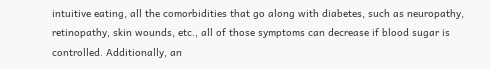intuitive eating, all the comorbidities that go along with diabetes, such as neuropathy, retinopathy, skin wounds, etc., all of those symptoms can decrease if blood sugar is controlled. Additionally, an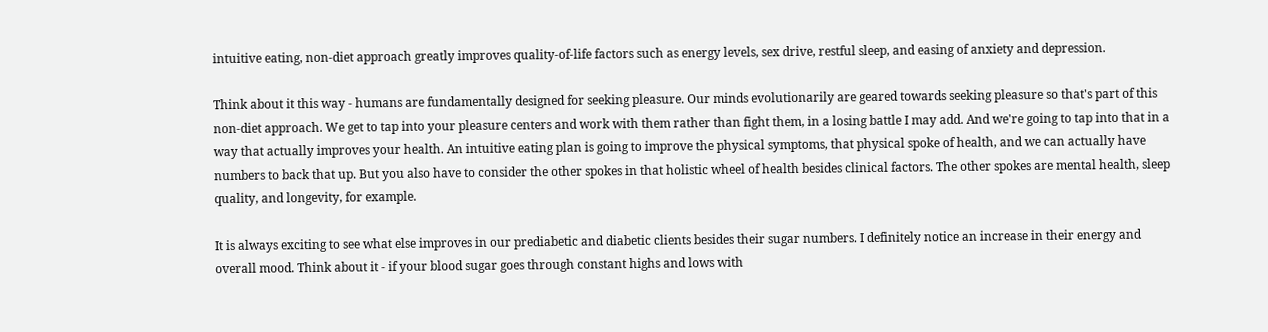intuitive eating, non-diet approach greatly improves quality-of-life factors such as energy levels, sex drive, restful sleep, and easing of anxiety and depression.

Think about it this way - humans are fundamentally designed for seeking pleasure. Our minds evolutionarily are geared towards seeking pleasure so that's part of this non-diet approach. We get to tap into your pleasure centers and work with them rather than fight them, in a losing battle I may add. And we're going to tap into that in a way that actually improves your health. An intuitive eating plan is going to improve the physical symptoms, that physical spoke of health, and we can actually have numbers to back that up. But you also have to consider the other spokes in that holistic wheel of health besides clinical factors. The other spokes are mental health, sleep quality, and longevity, for example.

It is always exciting to see what else improves in our prediabetic and diabetic clients besides their sugar numbers. I definitely notice an increase in their energy and overall mood. Think about it - if your blood sugar goes through constant highs and lows with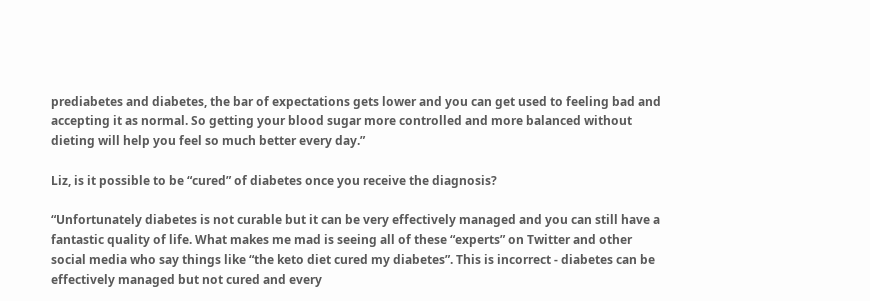prediabetes and diabetes, the bar of expectations gets lower and you can get used to feeling bad and accepting it as normal. So getting your blood sugar more controlled and more balanced without dieting will help you feel so much better every day.”

Liz, is it possible to be “cured” of diabetes once you receive the diagnosis?

“Unfortunately diabetes is not curable but it can be very effectively managed and you can still have a fantastic quality of life. What makes me mad is seeing all of these “experts” on Twitter and other social media who say things like “the keto diet cured my diabetes”. This is incorrect - diabetes can be effectively managed but not cured and every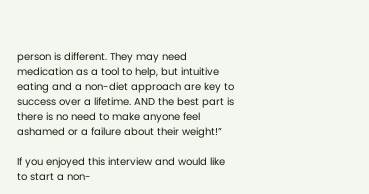person is different. They may need medication as a tool to help, but intuitive eating and a non-diet approach are key to success over a lifetime. AND the best part is there is no need to make anyone feel ashamed or a failure about their weight!”

If you enjoyed this interview and would like to start a non-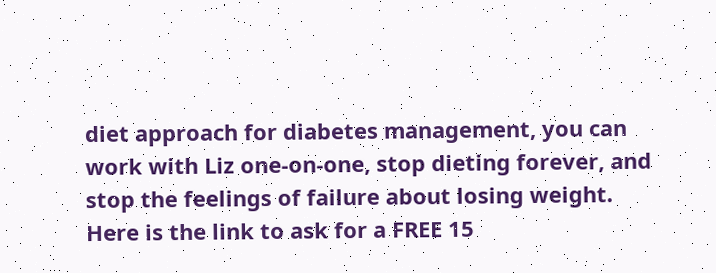diet approach for diabetes management, you can work with Liz one-on-one, stop dieting forever, and stop the feelings of failure about losing weight. Here is the link to ask for a FREE 15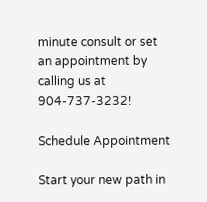minute consult or set an appointment by calling us at 904-737-3232!

Schedule Appointment

Start your new path in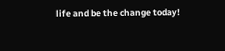life and be the change today!